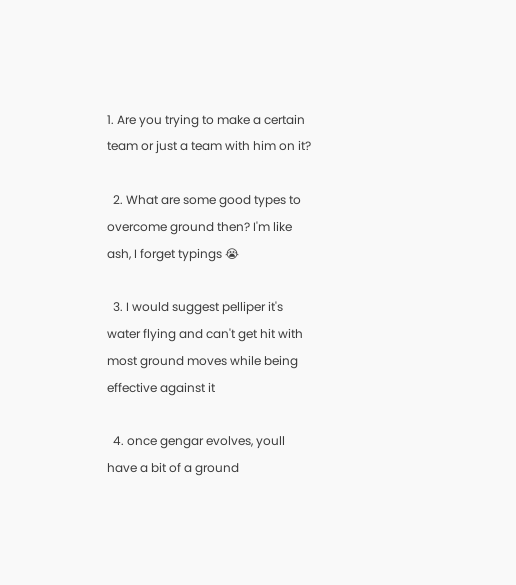1. Are you trying to make a certain team or just a team with him on it?

  2. What are some good types to overcome ground then? I'm like ash, I forget typings 😭

  3. I would suggest pelliper it's water flying and can't get hit with most ground moves while being effective against it

  4. once gengar evolves, youll have a bit of a ground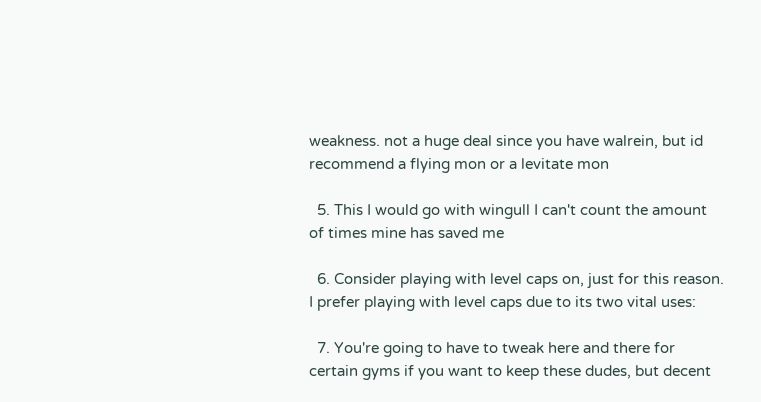weakness. not a huge deal since you have walrein, but id recommend a flying mon or a levitate mon

  5. This I would go with wingull I can't count the amount of times mine has saved me

  6. Consider playing with level caps on, just for this reason. I prefer playing with level caps due to its two vital uses:

  7. You're going to have to tweak here and there for certain gyms if you want to keep these dudes, but decent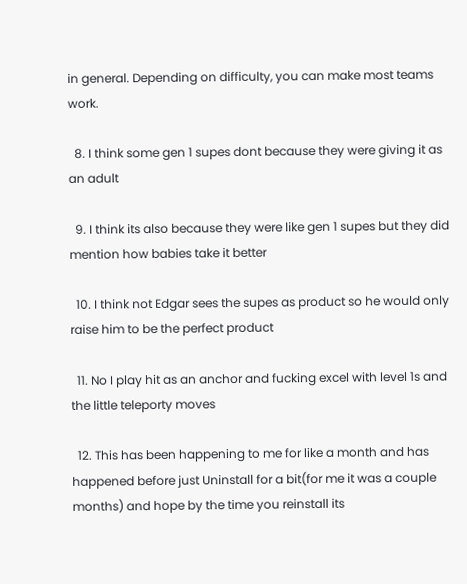in general. Depending on difficulty, you can make most teams work.

  8. I think some gen 1 supes dont because they were giving it as an adult

  9. I think its also because they were like gen 1 supes but they did mention how babies take it better

  10. I think not Edgar sees the supes as product so he would only raise him to be the perfect product

  11. No I play hit as an anchor and fucking excel with level 1s and the little teleporty moves

  12. This has been happening to me for like a month and has happened before just Uninstall for a bit(for me it was a couple months) and hope by the time you reinstall its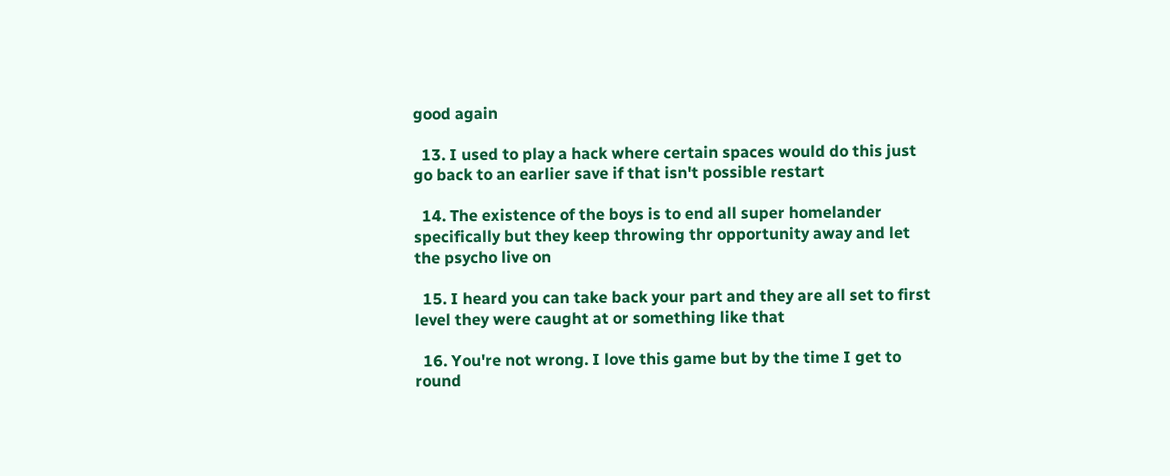good again

  13. I used to play a hack where certain spaces would do this just go back to an earlier save if that isn't possible restart

  14. The existence of the boys is to end all super homelander specifically but they keep throwing thr opportunity away and let the psycho live on

  15. I heard you can take back your part and they are all set to first level they were caught at or something like that

  16. You're not wrong. I love this game but by the time I get to round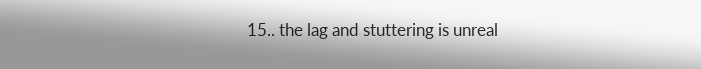15.. the lag and stuttering is unreal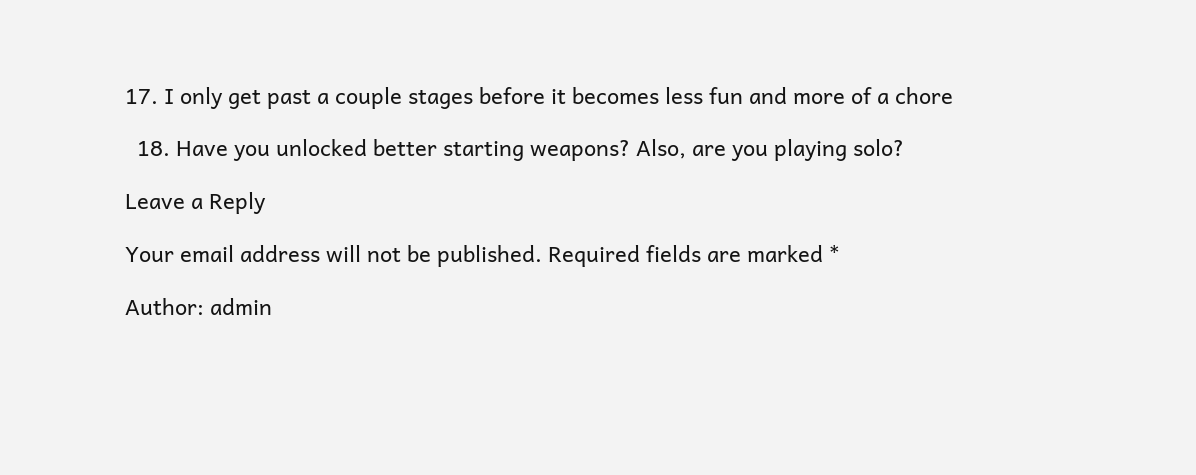17. I only get past a couple stages before it becomes less fun and more of a chore

  18. Have you unlocked better starting weapons? Also, are you playing solo?

Leave a Reply

Your email address will not be published. Required fields are marked *

Author: admin